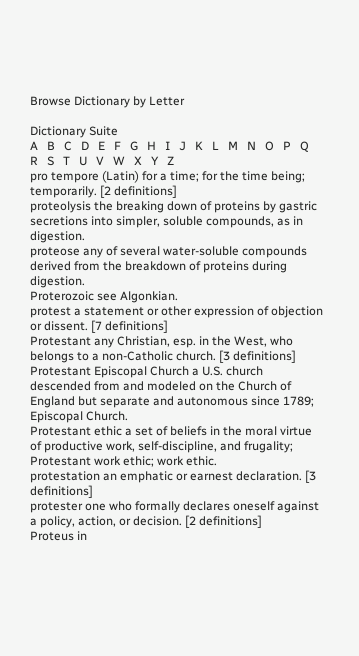Browse Dictionary by Letter

Dictionary Suite
A   B   C   D   E   F   G   H   I   J   K   L   M   N   O   P   Q   R   S   T   U   V   W   X   Y   Z
pro tempore (Latin) for a time; for the time being; temporarily. [2 definitions]
proteolysis the breaking down of proteins by gastric secretions into simpler, soluble compounds, as in digestion.
proteose any of several water-soluble compounds derived from the breakdown of proteins during digestion.
Proterozoic see Algonkian.
protest a statement or other expression of objection or dissent. [7 definitions]
Protestant any Christian, esp. in the West, who belongs to a non-Catholic church. [3 definitions]
Protestant Episcopal Church a U.S. church descended from and modeled on the Church of England but separate and autonomous since 1789; Episcopal Church.
Protestant ethic a set of beliefs in the moral virtue of productive work, self-discipline, and frugality; Protestant work ethic; work ethic.
protestation an emphatic or earnest declaration. [3 definitions]
protester one who formally declares oneself against a policy, action, or decision. [2 definitions]
Proteus in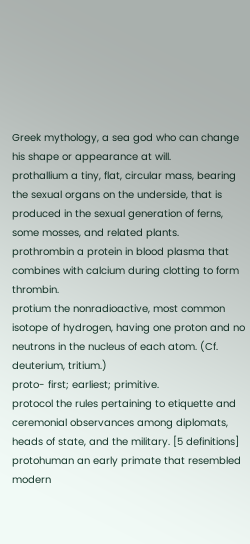Greek mythology, a sea god who can change his shape or appearance at will.
prothallium a tiny, flat, circular mass, bearing the sexual organs on the underside, that is produced in the sexual generation of ferns, some mosses, and related plants.
prothrombin a protein in blood plasma that combines with calcium during clotting to form thrombin.
protium the nonradioactive, most common isotope of hydrogen, having one proton and no neutrons in the nucleus of each atom. (Cf. deuterium, tritium.)
proto- first; earliest; primitive.
protocol the rules pertaining to etiquette and ceremonial observances among diplomats, heads of state, and the military. [5 definitions]
protohuman an early primate that resembled modern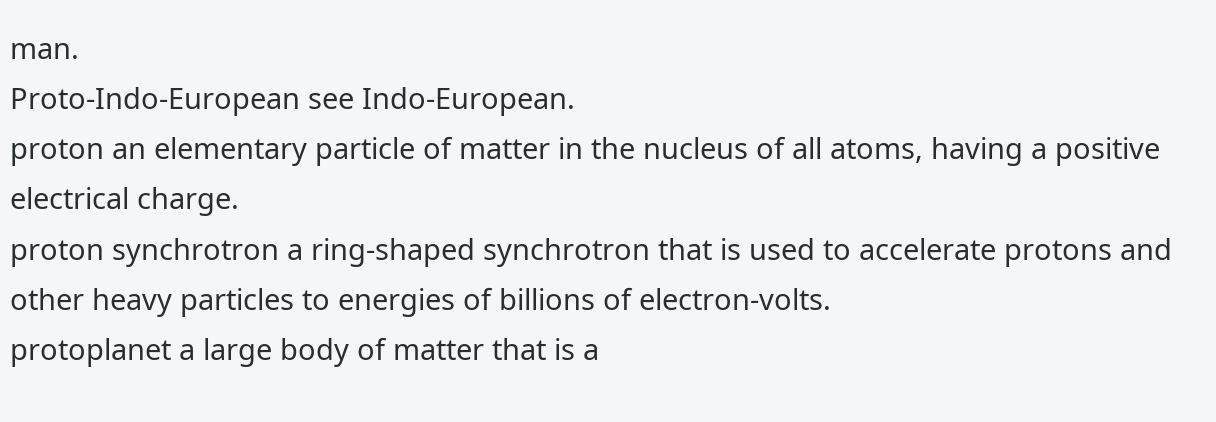man.
Proto-Indo-European see Indo-European.
proton an elementary particle of matter in the nucleus of all atoms, having a positive electrical charge.
proton synchrotron a ring-shaped synchrotron that is used to accelerate protons and other heavy particles to energies of billions of electron-volts.
protoplanet a large body of matter that is a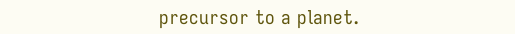precursor to a planet.